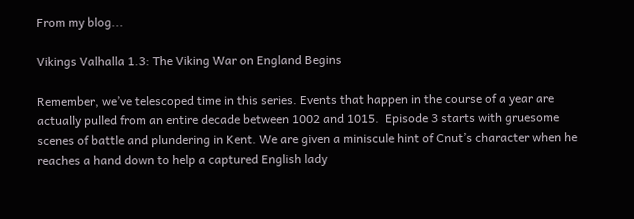From my blog...

Vikings Valhalla 1.3: The Viking War on England Begins

Remember, we’ve telescoped time in this series. Events that happen in the course of a year are actually pulled from an entire decade between 1002 and 1015.  Episode 3 starts with gruesome scenes of battle and plundering in Kent. We are given a miniscule hint of Cnut’s character when he reaches a hand down to help a captured English lady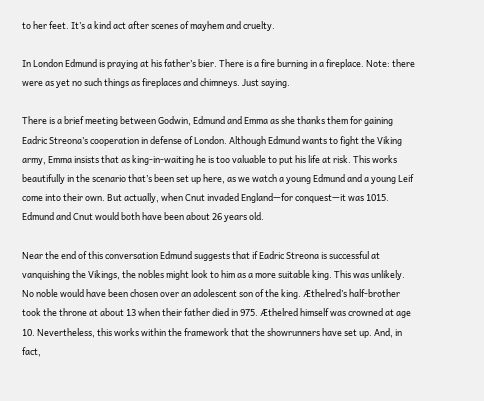to her feet. It’s a kind act after scenes of mayhem and cruelty.

In London Edmund is praying at his father’s bier. There is a fire burning in a fireplace. Note: there were as yet no such things as fireplaces and chimneys. Just saying.

There is a brief meeting between Godwin, Edmund and Emma as she thanks them for gaining Eadric Streona’s cooperation in defense of London. Although Edmund wants to fight the Viking army, Emma insists that as king-in-waiting he is too valuable to put his life at risk. This works beautifully in the scenario that’s been set up here, as we watch a young Edmund and a young Leif come into their own. But actually, when Cnut invaded England—for conquest—it was 1015. Edmund and Cnut would both have been about 26 years old.

Near the end of this conversation Edmund suggests that if Eadric Streona is successful at vanquishing the Vikings, the nobles might look to him as a more suitable king. This was unlikely. No noble would have been chosen over an adolescent son of the king. Æthelred’s half-brother took the throne at about 13 when their father died in 975. Æthelred himself was crowned at age 10. Nevertheless, this works within the framework that the showrunners have set up. And, in fact,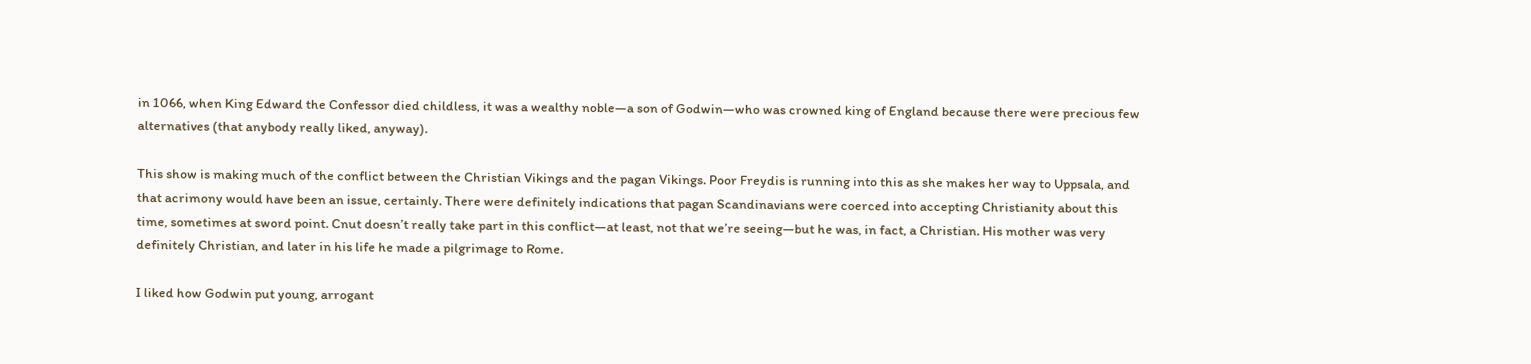in 1066, when King Edward the Confessor died childless, it was a wealthy noble—a son of Godwin—who was crowned king of England because there were precious few alternatives (that anybody really liked, anyway).

This show is making much of the conflict between the Christian Vikings and the pagan Vikings. Poor Freydis is running into this as she makes her way to Uppsala, and that acrimony would have been an issue, certainly. There were definitely indications that pagan Scandinavians were coerced into accepting Christianity about this time, sometimes at sword point. Cnut doesn’t really take part in this conflict—at least, not that we’re seeing—but he was, in fact, a Christian. His mother was very definitely Christian, and later in his life he made a pilgrimage to Rome.

I liked how Godwin put young, arrogant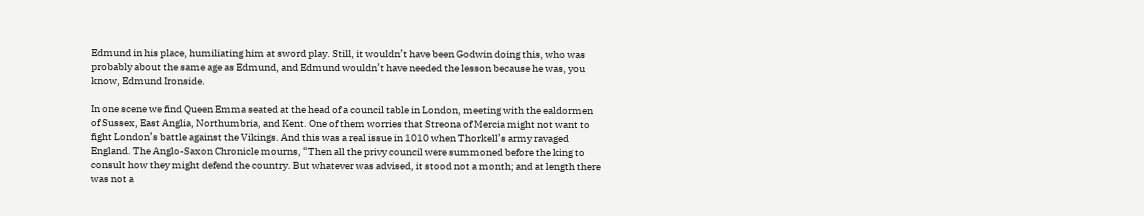Edmund in his place, humiliating him at sword play. Still, it wouldn’t have been Godwin doing this, who was probably about the same age as Edmund, and Edmund wouldn’t have needed the lesson because he was, you know, Edmund Ironside.

In one scene we find Queen Emma seated at the head of a council table in London, meeting with the ealdormen of Sussex, East Anglia, Northumbria, and Kent. One of them worries that Streona of Mercia might not want to fight London’s battle against the Vikings. And this was a real issue in 1010 when Thorkell’s army ravaged England. The Anglo-Saxon Chronicle mourns, “Then all the privy council were summoned before the king to consult how they might defend the country. But whatever was advised, it stood not a month; and at length there was not a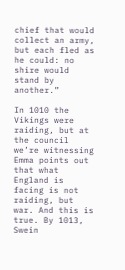chief that would collect an army, but each fled as he could: no shire would stand by another.”

In 1010 the Vikings were raiding, but at the council we’re witnessing Emma points out that what England is facing is not raiding, but war. And this is true. By 1013, Swein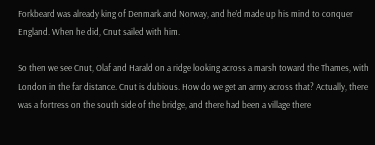Forkbeard was already king of Denmark and Norway, and he’d made up his mind to conquer England. When he did, Cnut sailed with him.

So then we see Cnut, Olaf and Harald on a ridge looking across a marsh toward the Thames, with London in the far distance. Cnut is dubious. How do we get an army across that? Actually, there was a fortress on the south side of the bridge, and there had been a village there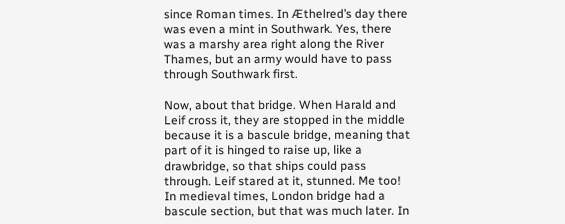since Roman times. In Æthelred’s day there was even a mint in Southwark. Yes, there was a marshy area right along the River Thames, but an army would have to pass through Southwark first.

Now, about that bridge. When Harald and Leif cross it, they are stopped in the middle because it is a bascule bridge, meaning that part of it is hinged to raise up, like a drawbridge, so that ships could pass through. Leif stared at it, stunned. Me too! In medieval times, London bridge had a bascule section, but that was much later. In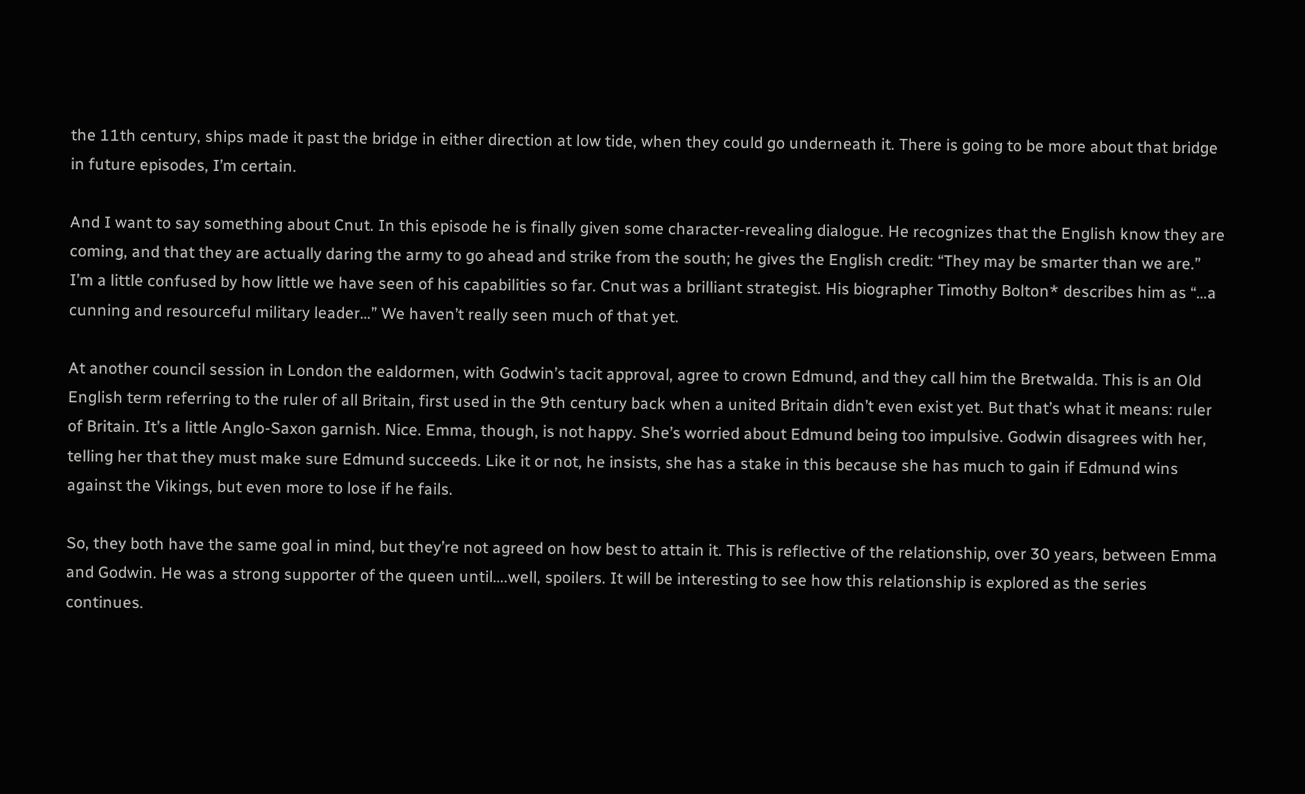the 11th century, ships made it past the bridge in either direction at low tide, when they could go underneath it. There is going to be more about that bridge in future episodes, I’m certain.

And I want to say something about Cnut. In this episode he is finally given some character-revealing dialogue. He recognizes that the English know they are coming, and that they are actually daring the army to go ahead and strike from the south; he gives the English credit: “They may be smarter than we are.” I’m a little confused by how little we have seen of his capabilities so far. Cnut was a brilliant strategist. His biographer Timothy Bolton* describes him as “…a cunning and resourceful military leader…” We haven’t really seen much of that yet.

At another council session in London the ealdormen, with Godwin’s tacit approval, agree to crown Edmund, and they call him the Bretwalda. This is an Old English term referring to the ruler of all Britain, first used in the 9th century back when a united Britain didn’t even exist yet. But that’s what it means: ruler of Britain. It’s a little Anglo-Saxon garnish. Nice. Emma, though, is not happy. She’s worried about Edmund being too impulsive. Godwin disagrees with her, telling her that they must make sure Edmund succeeds. Like it or not, he insists, she has a stake in this because she has much to gain if Edmund wins against the Vikings, but even more to lose if he fails.

So, they both have the same goal in mind, but they’re not agreed on how best to attain it. This is reflective of the relationship, over 30 years, between Emma and Godwin. He was a strong supporter of the queen until….well, spoilers. It will be interesting to see how this relationship is explored as the series continues.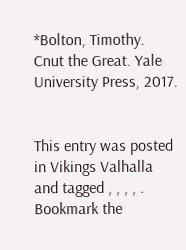*Bolton, Timothy. Cnut the Great. Yale University Press, 2017.


This entry was posted in Vikings Valhalla and tagged , , , , . Bookmark the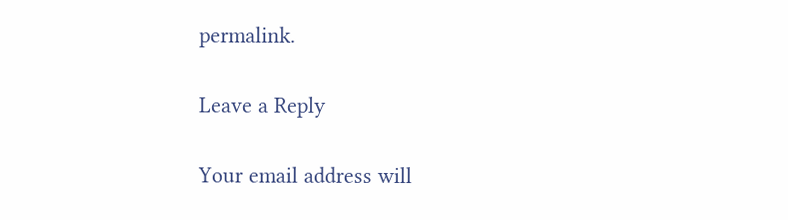permalink.

Leave a Reply

Your email address will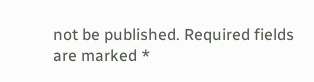not be published. Required fields are marked *